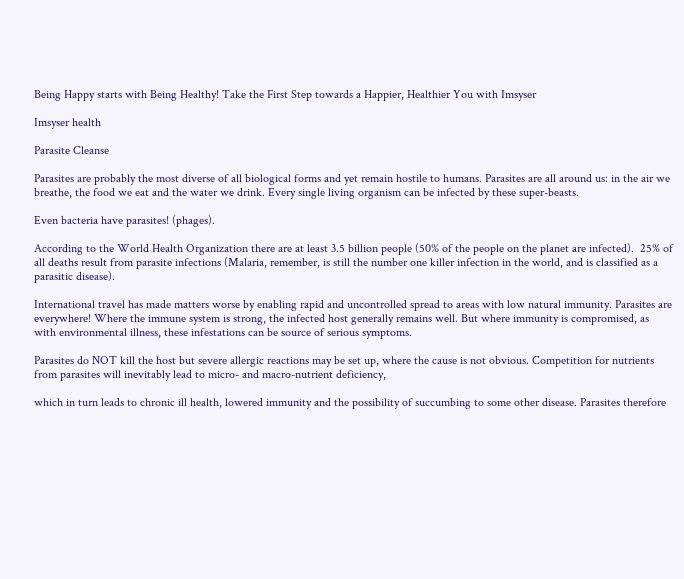Being Happy starts with Being Healthy! Take the First Step towards a Happier, Healthier You with Imsyser

Imsyser health

Parasite Cleanse

Parasites are probably the most diverse of all biological forms and yet remain hostile to humans. Parasites are all around us: in the air we breathe, the food we eat and the water we drink. Every single living organism can be infected by these super-beasts.

Even bacteria have parasites! (phages).

According to the World Health Organization there are at least 3.5 billion people (50% of the people on the planet are infected).  25% of all deaths result from parasite infections (Malaria, remember, is still the number one killer infection in the world, and is classified as a parasitic disease).

International travel has made matters worse by enabling rapid and uncontrolled spread to areas with low natural immunity. Parasites are everywhere! Where the immune system is strong, the infected host generally remains well. But where immunity is compromised, as with environmental illness, these infestations can be source of serious symptoms.

Parasites do NOT kill the host but severe allergic reactions may be set up, where the cause is not obvious. Competition for nutrients from parasites will inevitably lead to micro- and macro-nutrient deficiency,

which in turn leads to chronic ill health, lowered immunity and the possibility of succumbing to some other disease. Parasites therefore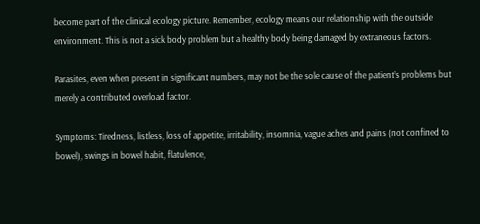become part of the clinical ecology picture. Remember, ecology means our relationship with the outside environment. This is not a sick body problem but a healthy body being damaged by extraneous factors.

Parasites, even when present in significant numbers, may not be the sole cause of the patient’s problems but merely a contributed overload factor.

Symptoms: Tiredness, listless, loss of appetite, irritability, insomnia, vague aches and pains (not confined to bowel), swings in bowel habit, flatulence,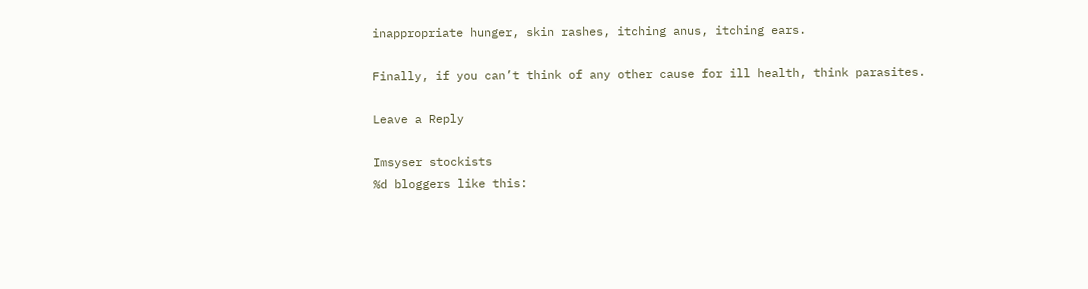inappropriate hunger, skin rashes, itching anus, itching ears.

Finally, if you can’t think of any other cause for ill health, think parasites.

Leave a Reply

Imsyser stockists
%d bloggers like this: